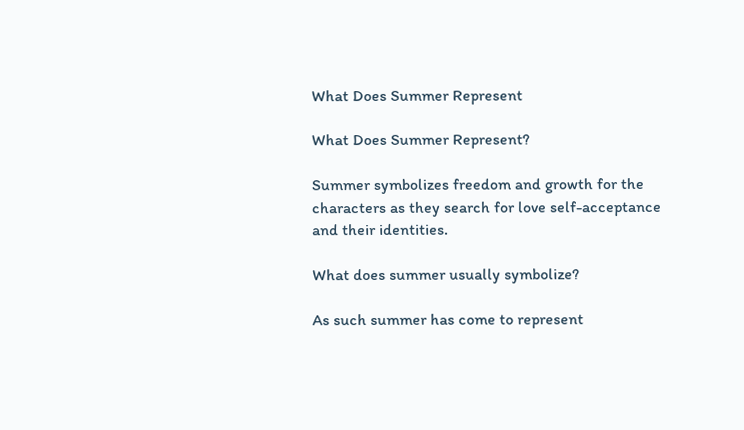What Does Summer Represent

What Does Summer Represent?

Summer symbolizes freedom and growth for the characters as they search for love self-acceptance and their identities.

What does summer usually symbolize?

As such summer has come to represent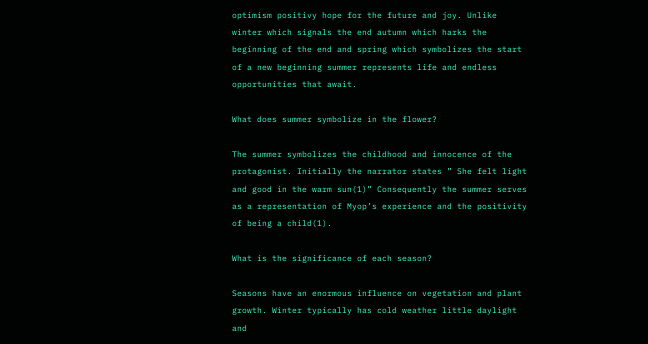optimism positivy hope for the future and joy. Unlike winter which signals the end autumn which harks the beginning of the end and spring which symbolizes the start of a new beginning summer represents life and endless opportunities that await.

What does summer symbolize in the flower?

The summer symbolizes the childhood and innocence of the protagonist. Initially the narrator states ” She felt light and good in the warm sun(1)” Consequently the summer serves as a representation of Myop’s experience and the positivity of being a child(1).

What is the significance of each season?

Seasons have an enormous influence on vegetation and plant growth. Winter typically has cold weather little daylight and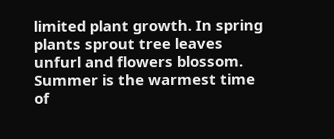limited plant growth. In spring plants sprout tree leaves unfurl and flowers blossom. Summer is the warmest time of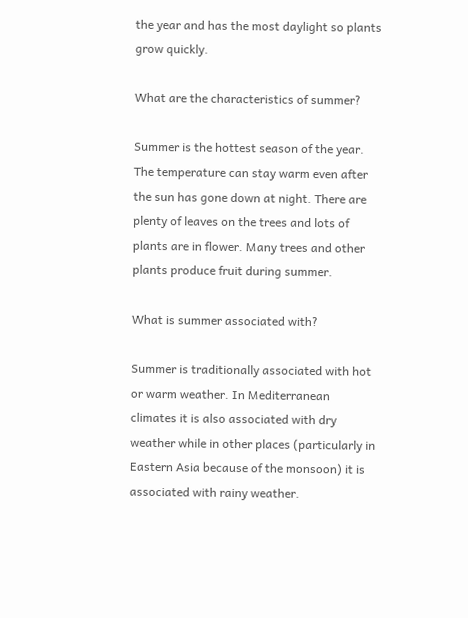the year and has the most daylight so plants grow quickly.

What are the characteristics of summer?

Summer is the hottest season of the year. The temperature can stay warm even after the sun has gone down at night. There are plenty of leaves on the trees and lots of plants are in flower. Many trees and other plants produce fruit during summer.

What is summer associated with?

Summer is traditionally associated with hot or warm weather. In Mediterranean climates it is also associated with dry weather while in other places (particularly in Eastern Asia because of the monsoon) it is associated with rainy weather.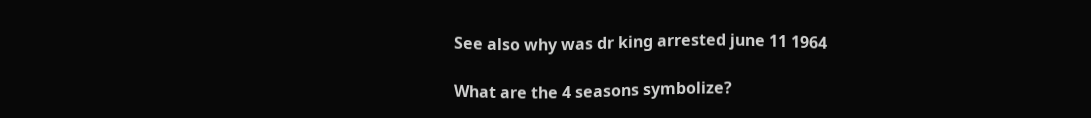See also why was dr king arrested june 11 1964

What are the 4 seasons symbolize?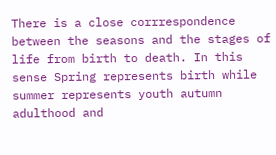There is a close corrrespondence between the seasons and the stages of life from birth to death. In this sense Spring represents birth while summer represents youth autumn adulthood and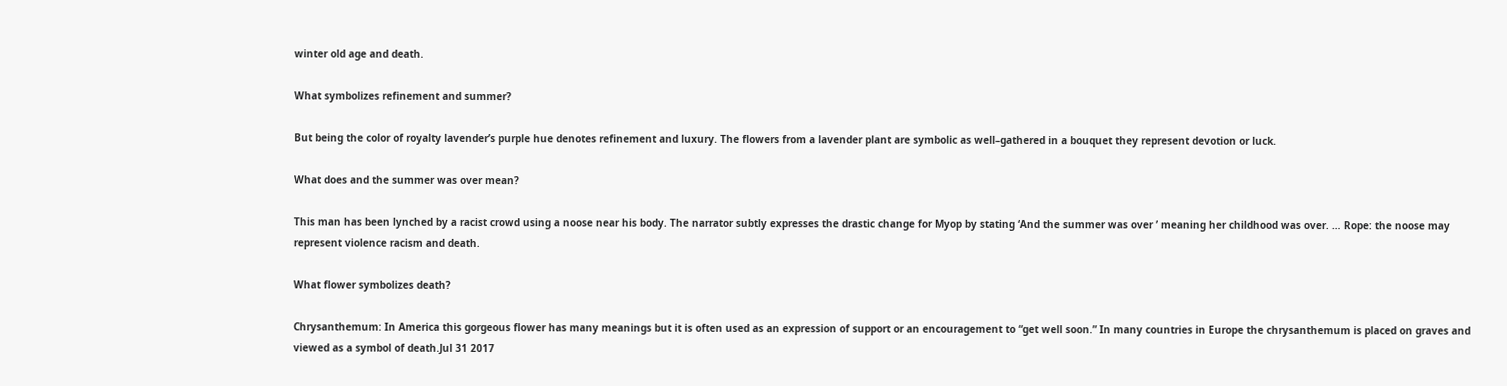winter old age and death.

What symbolizes refinement and summer?

But being the color of royalty lavender’s purple hue denotes refinement and luxury. The flowers from a lavender plant are symbolic as well–gathered in a bouquet they represent devotion or luck.

What does and the summer was over mean?

This man has been lynched by a racist crowd using a noose near his body. The narrator subtly expresses the drastic change for Myop by stating ‘And the summer was over ’ meaning her childhood was over. … Rope: the noose may represent violence racism and death.

What flower symbolizes death?

Chrysanthemum: In America this gorgeous flower has many meanings but it is often used as an expression of support or an encouragement to “get well soon.” In many countries in Europe the chrysanthemum is placed on graves and viewed as a symbol of death.Jul 31 2017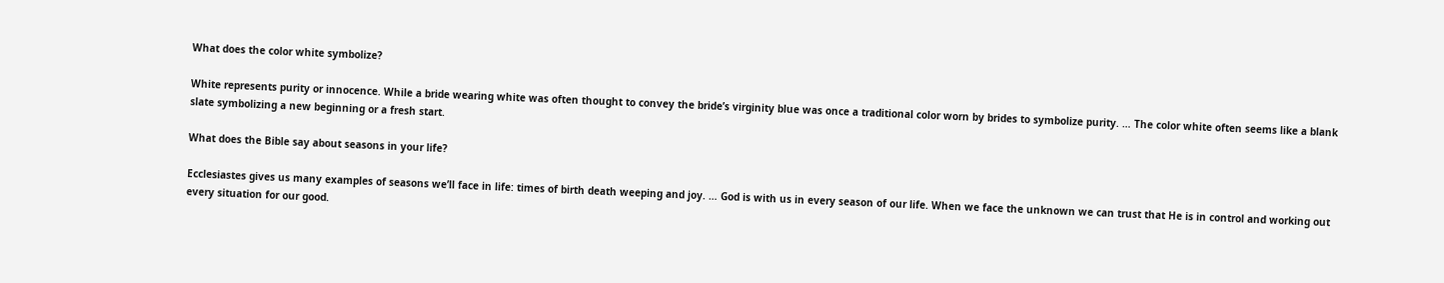What does the color white symbolize?

White represents purity or innocence. While a bride wearing white was often thought to convey the bride’s virginity blue was once a traditional color worn by brides to symbolize purity. … The color white often seems like a blank slate symbolizing a new beginning or a fresh start.

What does the Bible say about seasons in your life?

Ecclesiastes gives us many examples of seasons we’ll face in life: times of birth death weeping and joy. … God is with us in every season of our life. When we face the unknown we can trust that He is in control and working out every situation for our good.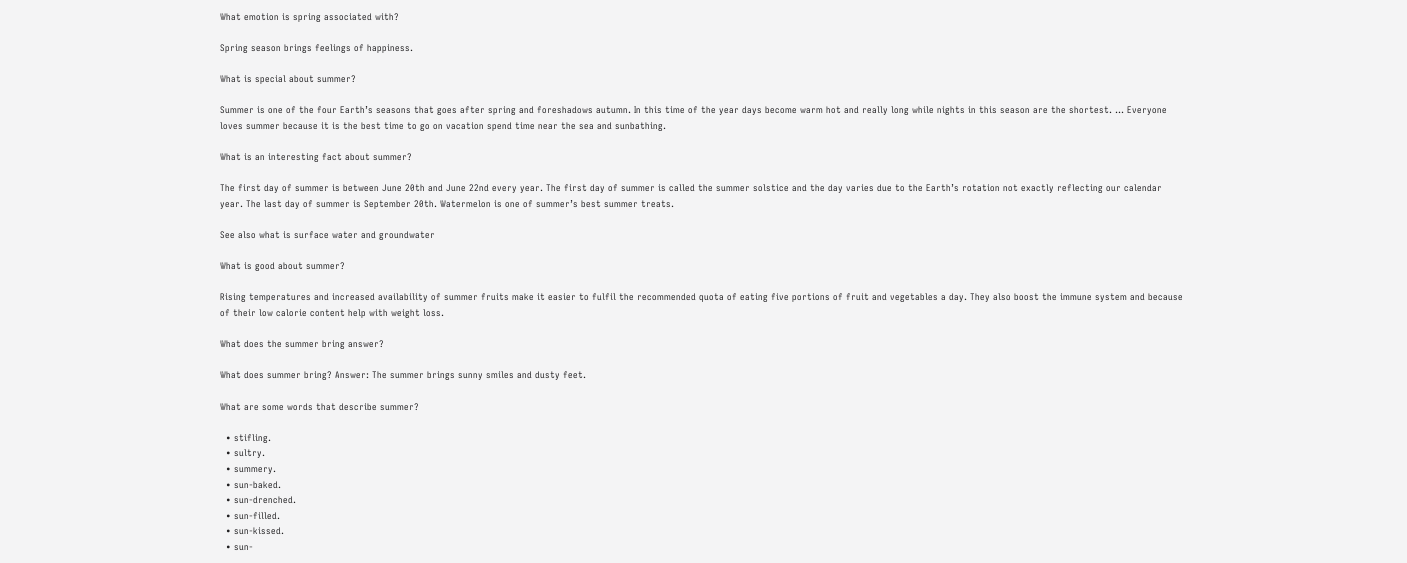What emotion is spring associated with?

Spring season brings feelings of happiness.

What is special about summer?

Summer is one of the four Earth’s seasons that goes after spring and foreshadows autumn. In this time of the year days become warm hot and really long while nights in this season are the shortest. … Everyone loves summer because it is the best time to go on vacation spend time near the sea and sunbathing.

What is an interesting fact about summer?

The first day of summer is between June 20th and June 22nd every year. The first day of summer is called the summer solstice and the day varies due to the Earth’s rotation not exactly reflecting our calendar year. The last day of summer is September 20th. Watermelon is one of summer’s best summer treats.

See also what is surface water and groundwater

What is good about summer?

Rising temperatures and increased availability of summer fruits make it easier to fulfil the recommended quota of eating five portions of fruit and vegetables a day. They also boost the immune system and because of their low calorie content help with weight loss.

What does the summer bring answer?

What does summer bring? Answer: The summer brings sunny smiles and dusty feet.

What are some words that describe summer?

  • stifling.
  • sultry.
  • summery.
  • sun-baked.
  • sun-drenched.
  • sun-filled.
  • sun-kissed.
  • sun-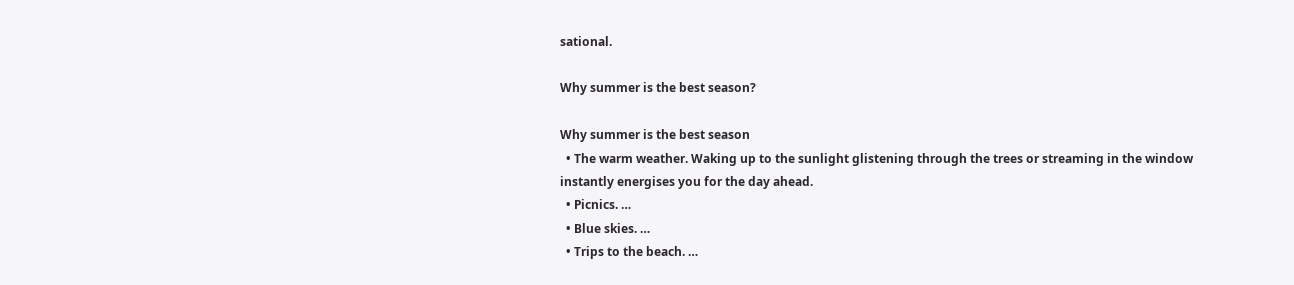sational.

Why summer is the best season?

Why summer is the best season
  • The warm weather. Waking up to the sunlight glistening through the trees or streaming in the window instantly energises you for the day ahead.
  • Picnics. …
  • Blue skies. …
  • Trips to the beach. …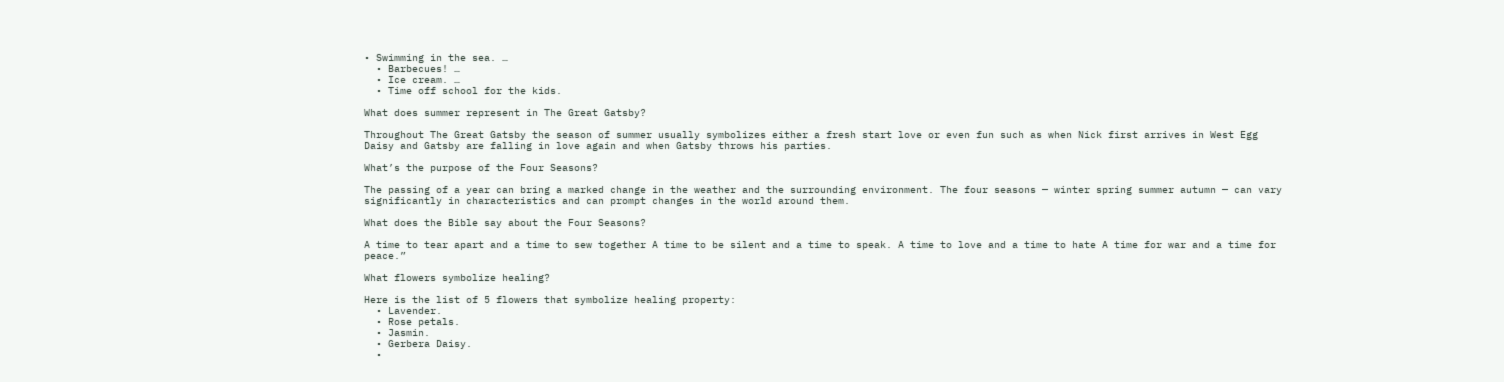• Swimming in the sea. …
  • Barbecues! …
  • Ice cream. …
  • Time off school for the kids.

What does summer represent in The Great Gatsby?

Throughout The Great Gatsby the season of summer usually symbolizes either a fresh start love or even fun such as when Nick first arrives in West Egg Daisy and Gatsby are falling in love again and when Gatsby throws his parties.

What’s the purpose of the Four Seasons?

The passing of a year can bring a marked change in the weather and the surrounding environment. The four seasons — winter spring summer autumn — can vary significantly in characteristics and can prompt changes in the world around them.

What does the Bible say about the Four Seasons?

A time to tear apart and a time to sew together A time to be silent and a time to speak. A time to love and a time to hate A time for war and a time for peace.”

What flowers symbolize healing?

Here is the list of 5 flowers that symbolize healing property:
  • Lavender.
  • Rose petals.
  • Jasmin.
  • Gerbera Daisy.
  •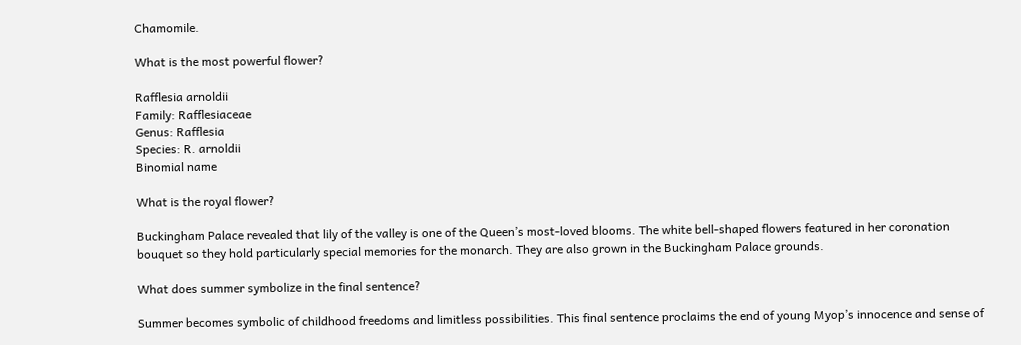Chamomile.

What is the most powerful flower?

Rafflesia arnoldii
Family: Rafflesiaceae
Genus: Rafflesia
Species: R. arnoldii
Binomial name

What is the royal flower?

Buckingham Palace revealed that lily of the valley is one of the Queen’s most-loved blooms. The white bell-shaped flowers featured in her coronation bouquet so they hold particularly special memories for the monarch. They are also grown in the Buckingham Palace grounds.

What does summer symbolize in the final sentence?

Summer becomes symbolic of childhood freedoms and limitless possibilities. This final sentence proclaims the end of young Myop’s innocence and sense of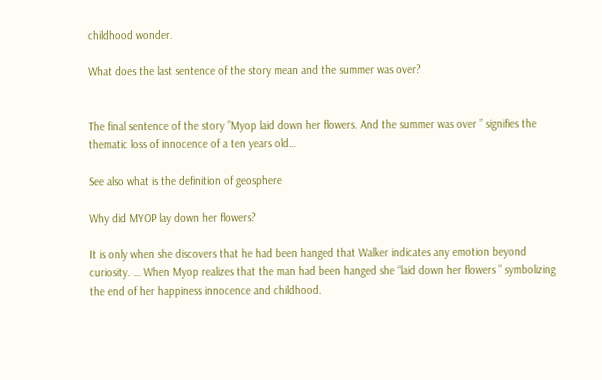childhood wonder.

What does the last sentence of the story mean and the summer was over?


The final sentence of the story ”Myop laid down her flowers. And the summer was over ” signifies the thematic loss of innocence of a ten years old…

See also what is the definition of geosphere

Why did MYOP lay down her flowers?

It is only when she discovers that he had been hanged that Walker indicates any emotion beyond curiosity. … When Myop realizes that the man had been hanged she “laid down her flowers ” symbolizing the end of her happiness innocence and childhood.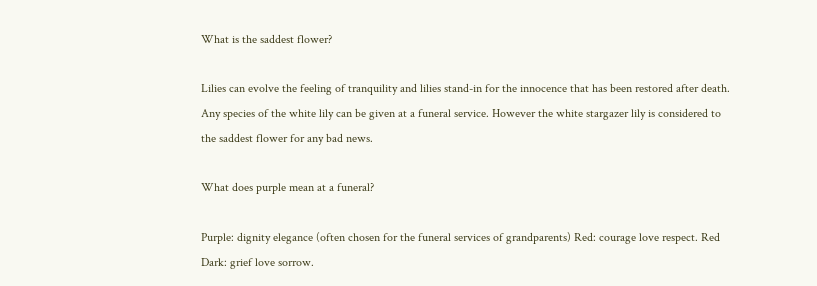What is the saddest flower?

Lilies can evolve the feeling of tranquility and lilies stand-in for the innocence that has been restored after death. Any species of the white lily can be given at a funeral service. However the white stargazer lily is considered to the saddest flower for any bad news.

What does purple mean at a funeral?

Purple: dignity elegance (often chosen for the funeral services of grandparents) Red: courage love respect. Red Dark: grief love sorrow.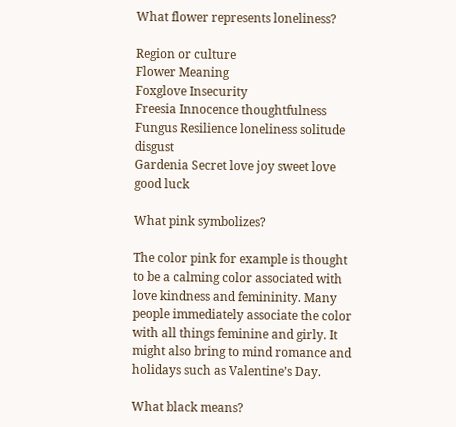What flower represents loneliness?

Region or culture
Flower Meaning
Foxglove Insecurity
Freesia Innocence thoughtfulness
Fungus Resilience loneliness solitude disgust
Gardenia Secret love joy sweet love good luck

What pink symbolizes?

The color pink for example is thought to be a calming color associated with love kindness and femininity. Many people immediately associate the color with all things feminine and girly. It might also bring to mind romance and holidays such as Valentine’s Day.

What black means?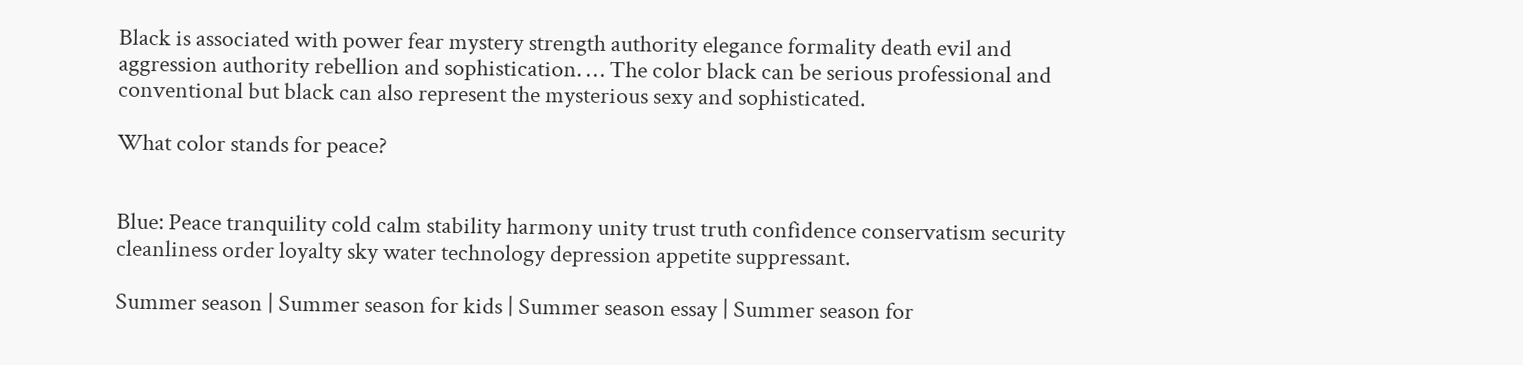Black is associated with power fear mystery strength authority elegance formality death evil and aggression authority rebellion and sophistication. … The color black can be serious professional and conventional but black can also represent the mysterious sexy and sophisticated.

What color stands for peace?


Blue: Peace tranquility cold calm stability harmony unity trust truth confidence conservatism security cleanliness order loyalty sky water technology depression appetite suppressant.

Summer season | Summer season for kids | Summer season essay | Summer season for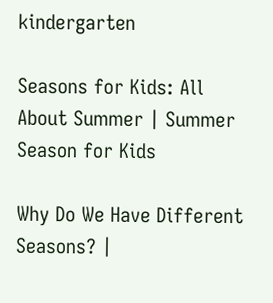kindergarten

Seasons for Kids: All About Summer | Summer Season for Kids

Why Do We Have Different Seasons? |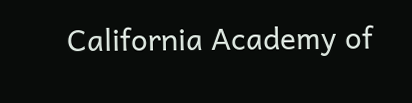California Academy of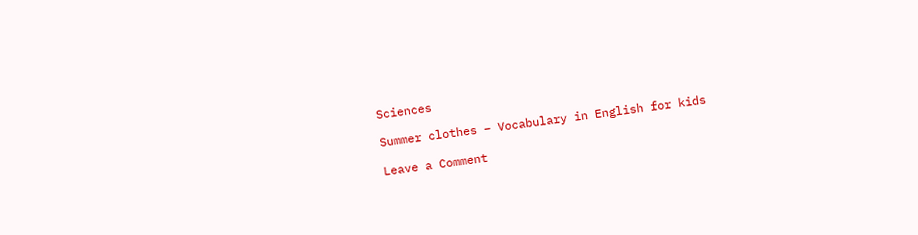Sciences

Summer clothes – Vocabulary in English for kids

Leave a Comment